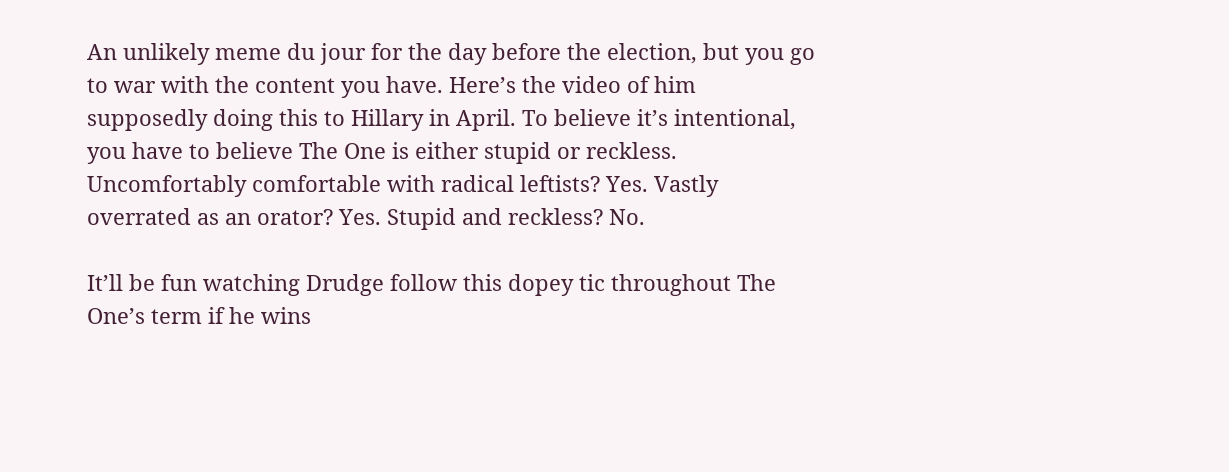An unlikely meme du jour for the day before the election, but you go to war with the content you have. Here’s the video of him supposedly doing this to Hillary in April. To believe it’s intentional, you have to believe The One is either stupid or reckless. Uncomfortably comfortable with radical leftists? Yes. Vastly overrated as an orator? Yes. Stupid and reckless? No.

It’ll be fun watching Drudge follow this dopey tic throughout The One’s term if he wins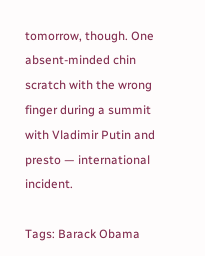tomorrow, though. One absent-minded chin scratch with the wrong finger during a summit with Vladimir Putin and presto — international incident.

Tags: Barack Obama